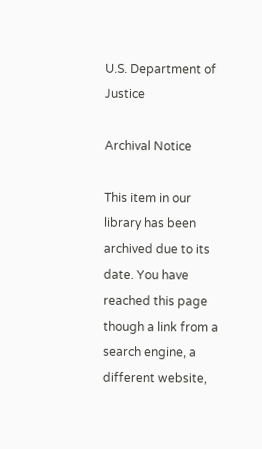U.S. Department of Justice

Archival Notice

This item in our library has been archived due to its date. You have reached this page though a link from a search engine, a different website,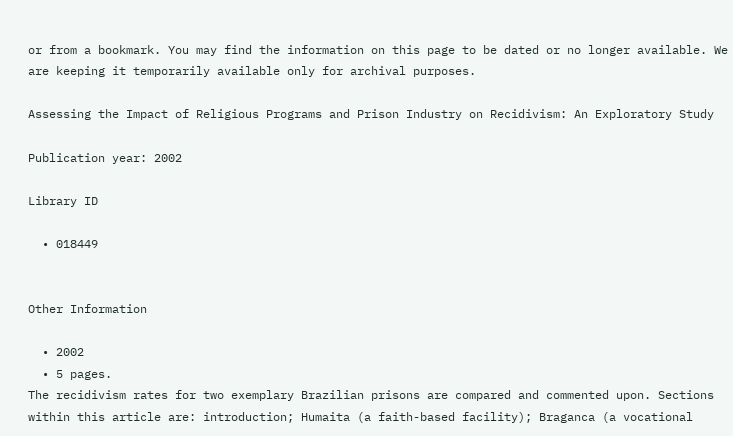or from a bookmark. You may find the information on this page to be dated or no longer available. We are keeping it temporarily available only for archival purposes.

Assessing the Impact of Religious Programs and Prison Industry on Recidivism: An Exploratory Study

Publication year: 2002

Library ID

  • 018449


Other Information

  • 2002
  • 5 pages.
The recidivism rates for two exemplary Brazilian prisons are compared and commented upon. Sections within this article are: introduction; Humaita (a faith-based facility); Braganca (a vocational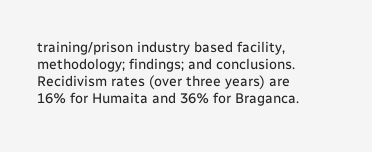training/prison industry based facility, methodology; findings; and conclusions. Recidivism rates (over three years) are 16% for Humaita and 36% for Braganca.